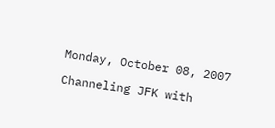Monday, October 08, 2007

Channeling JFK with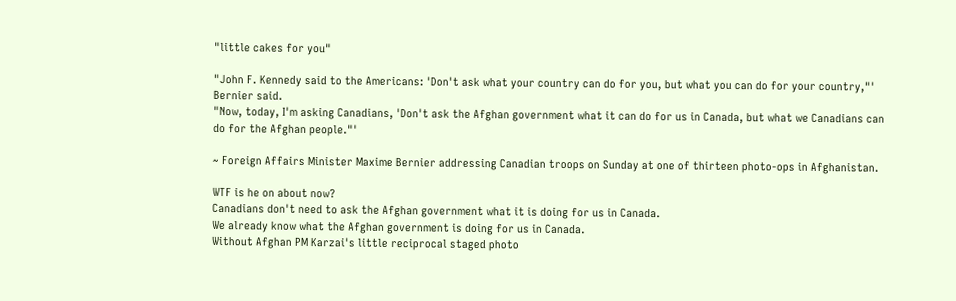"little cakes for you"

"John F. Kennedy said to the Americans: 'Don't ask what your country can do for you, but what you can do for your country,"' Bernier said.
"Now, today, I'm asking Canadians, 'Don't ask the Afghan government what it can do for us in Canada, but what we Canadians can do for the Afghan people."'

~ Foreign Affairs Minister Maxime Bernier addressing Canadian troops on Sunday at one of thirteen photo-ops in Afghanistan.

WTF is he on about now?
Canadians don't need to ask the Afghan government what it is doing for us in Canada.
We already know what the Afghan government is doing for us in Canada.
Without Afghan PM Karzai's little reciprocal staged photo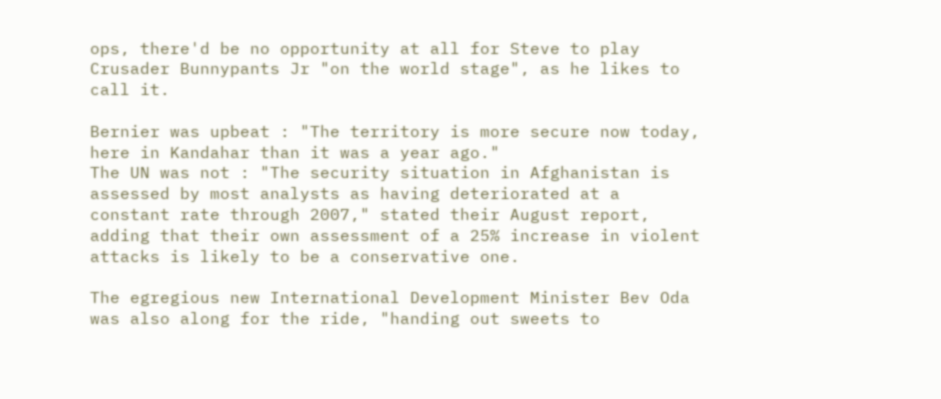ops, there'd be no opportunity at all for Steve to play Crusader Bunnypants Jr "on the world stage", as he likes to call it.

Bernier was upbeat : "The territory is more secure now today, here in Kandahar than it was a year ago."
The UN was not : "The security situation in Afghanistan is assessed by most analysts as having deteriorated at a constant rate through 2007," stated their August report, adding that their own assessment of a 25% increase in violent attacks is likely to be a conservative one.

The egregious new International Development Minister Bev Oda was also along for the ride, "handing out sweets to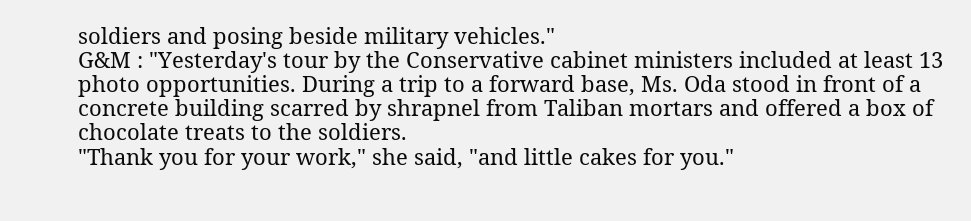soldiers and posing beside military vehicles."
G&M : "Yesterday's tour by the Conservative cabinet ministers included at least 13 photo opportunities. During a trip to a forward base, Ms. Oda stood in front of a concrete building scarred by shrapnel from Taliban mortars and offered a box of chocolate treats to the soldiers.
"Thank you for your work," she said, "and little cakes for you."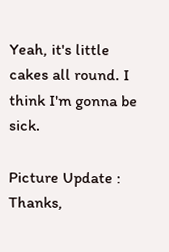Yeah, it's little cakes all round. I think I'm gonna be sick.

Picture Update : Thanks,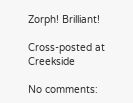Zorph! Brilliant!

Cross-posted at Creekside

No comments: